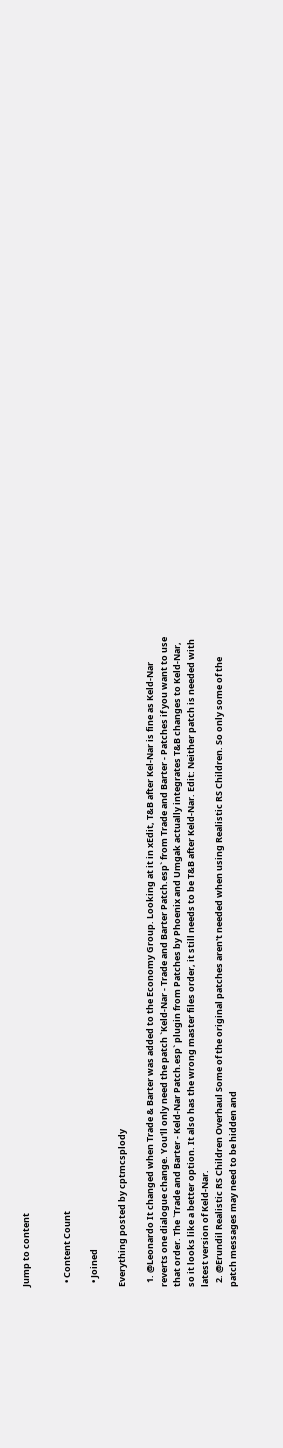Jump to content


  • Content Count

  • Joined

Everything posted by cptmcsplody

  1. @Leonardo It changed when Trade & Barter was added to the Economy Group. Looking at it in xEdit, T&B after Kel-Nar is fine as Keld-Nar reverts one dialogue change. You'll only need the patch `Keld-Nar - Trade and Barter Patch.esp` from Trade and Barter - Patches if you want to use that order. The `Trade and Barter - Keld-Nar Patch.esp` plugin from Patches by Phoenix and Umgak actually integrates T&B changes to Keld-Nar, so it looks like a better option. It also has the wrong master files order, it still needs to be T&B after Keld-Nar. Edit: Neither patch is needed with latest version of Keld-Nar.
  2. @Erundil Realistic RS Children Overhaul Some of the original patches aren't needed when using Realistic RS Children. So only some of the patch messages may need to be hidden and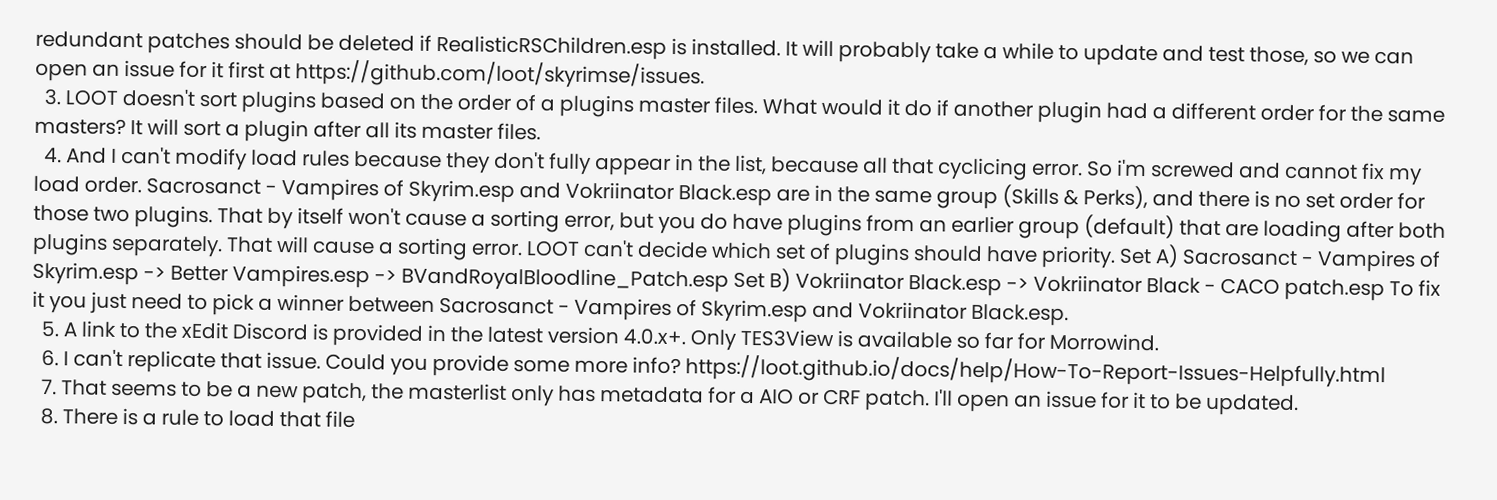redundant patches should be deleted if RealisticRSChildren.esp is installed. It will probably take a while to update and test those, so we can open an issue for it first at https://github.com/loot/skyrimse/issues.
  3. LOOT doesn't sort plugins based on the order of a plugins master files. What would it do if another plugin had a different order for the same masters? It will sort a plugin after all its master files.
  4. And I can't modify load rules because they don't fully appear in the list, because all that cyclicing error. So i'm screwed and cannot fix my load order. Sacrosanct - Vampires of Skyrim.esp and Vokriinator Black.esp are in the same group (Skills & Perks), and there is no set order for those two plugins. That by itself won't cause a sorting error, but you do have plugins from an earlier group (default) that are loading after both plugins separately. That will cause a sorting error. LOOT can't decide which set of plugins should have priority. Set A) Sacrosanct - Vampires of Skyrim.esp -> Better Vampires.esp -> BVandRoyalBloodline_Patch.esp Set B) Vokriinator Black.esp -> Vokriinator Black - CACO patch.esp To fix it you just need to pick a winner between Sacrosanct - Vampires of Skyrim.esp and Vokriinator Black.esp.
  5. A link to the xEdit Discord is provided in the latest version 4.0.x+. Only TES3View is available so far for Morrowind.
  6. I can't replicate that issue. Could you provide some more info? https://loot.github.io/docs/help/How-To-Report-Issues-Helpfully.html
  7. That seems to be a new patch, the masterlist only has metadata for a AIO or CRF patch. I'll open an issue for it to be updated.
  8. There is a rule to load that file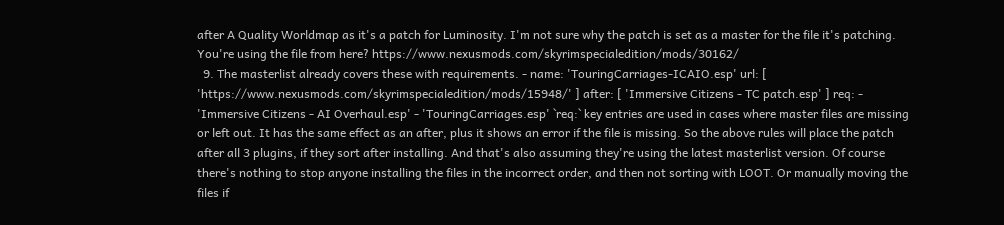after A Quality Worldmap as it's a patch for Luminosity. I'm not sure why the patch is set as a master for the file it's patching. You're using the file from here? https://www.nexusmods.com/skyrimspecialedition/mods/30162/
  9. The masterlist already covers these with requirements. - name: 'TouringCarriages-ICAIO.esp' url: [ 'https://www.nexusmods.com/skyrimspecialedition/mods/15948/' ] after: [ 'Immersive Citizens - TC patch.esp' ] req: - 'Immersive Citizens - AI Overhaul.esp' - 'TouringCarriages.esp' `req:` key entries are used in cases where master files are missing or left out. It has the same effect as an after, plus it shows an error if the file is missing. So the above rules will place the patch after all 3 plugins, if they sort after installing. And that's also assuming they're using the latest masterlist version. Of course there's nothing to stop anyone installing the files in the incorrect order, and then not sorting with LOOT. Or manually moving the files if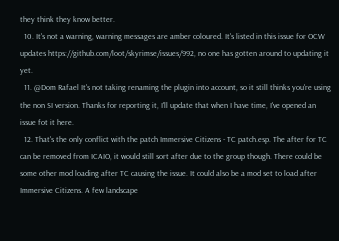they think they know better.
  10. It's not a warning, warning messages are amber coloured. It's listed in this issue for OCW updates https://github.com/loot/skyrimse/issues/992, no one has gotten around to updating it yet.
  11. @Dom Rafael It's not taking renaming the plugin into account, so it still thinks you're using the non SI version. Thanks for reporting it, I'll update that when I have time, I've opened an issue fot it here.
  12. That's the only conflict with the patch Immersive Citizens - TC patch.esp. The after for TC can be removed from ICAIO, it would still sort after due to the group though. There could be some other mod loading after TC causing the issue. It could also be a mod set to load after Immersive Citizens. A few landscape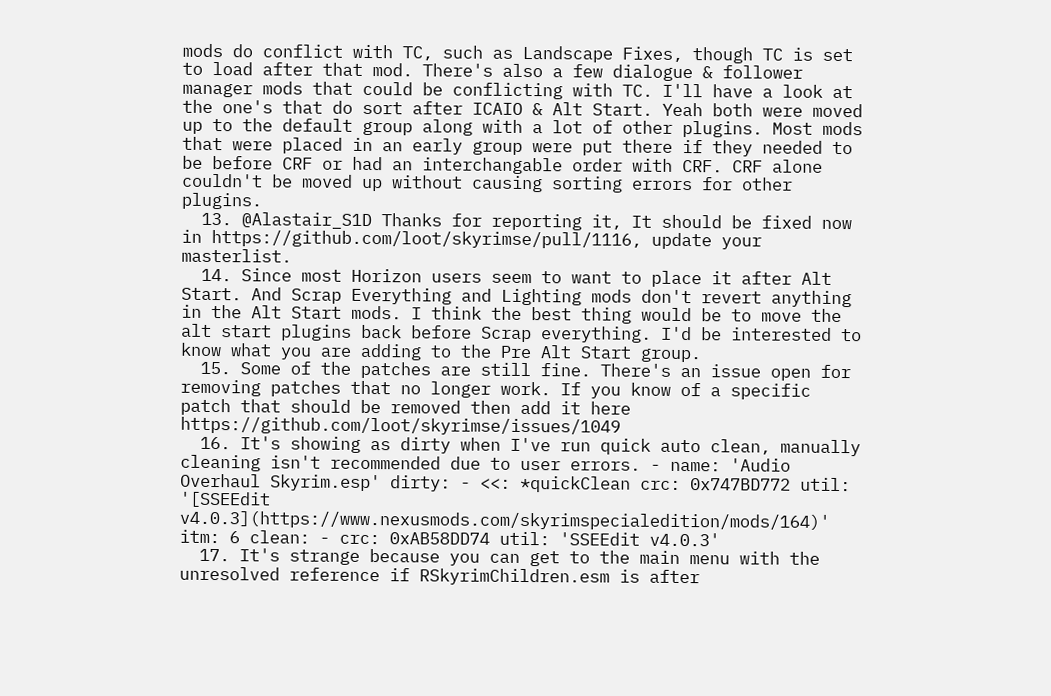mods do conflict with TC, such as Landscape Fixes, though TC is set to load after that mod. There's also a few dialogue & follower manager mods that could be conflicting with TC. I'll have a look at the one's that do sort after ICAIO & Alt Start. Yeah both were moved up to the default group along with a lot of other plugins. Most mods that were placed in an early group were put there if they needed to be before CRF or had an interchangable order with CRF. CRF alone couldn't be moved up without causing sorting errors for other plugins.
  13. @Alastair_S1D Thanks for reporting it, It should be fixed now in https://github.com/loot/skyrimse/pull/1116, update your masterlist.
  14. Since most Horizon users seem to want to place it after Alt Start. And Scrap Everything and Lighting mods don't revert anything in the Alt Start mods. I think the best thing would be to move the alt start plugins back before Scrap everything. I'd be interested to know what you are adding to the Pre Alt Start group.
  15. Some of the patches are still fine. There's an issue open for removing patches that no longer work. If you know of a specific patch that should be removed then add it here https://github.com/loot/skyrimse/issues/1049
  16. It's showing as dirty when I've run quick auto clean, manually cleaning isn't recommended due to user errors. - name: 'Audio Overhaul Skyrim.esp' dirty: - <<: *quickClean crc: 0x747BD772 util: '[SSEEdit v4.0.3](https://www.nexusmods.com/skyrimspecialedition/mods/164)' itm: 6 clean: - crc: 0xAB58DD74 util: 'SSEEdit v4.0.3'
  17. It's strange because you can get to the main menu with the unresolved reference if RSkyrimChildren.esm is after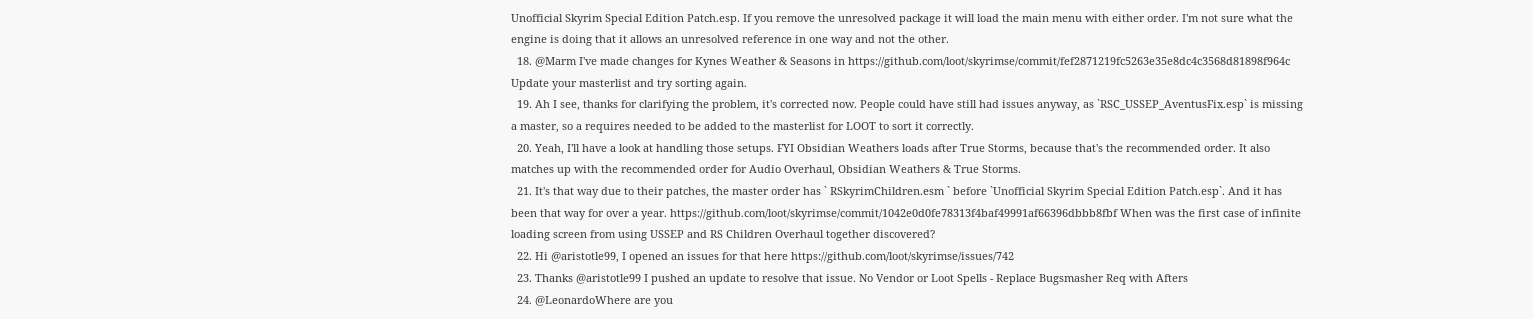Unofficial Skyrim Special Edition Patch.esp. If you remove the unresolved package it will load the main menu with either order. I'm not sure what the engine is doing that it allows an unresolved reference in one way and not the other.
  18. @Marm I've made changes for Kynes Weather & Seasons in https://github.com/loot/skyrimse/commit/fef2871219fc5263e35e8dc4c3568d81898f964c Update your masterlist and try sorting again.
  19. Ah I see, thanks for clarifying the problem, it's corrected now. People could have still had issues anyway, as `RSC_USSEP_AventusFix.esp` is missing a master, so a requires needed to be added to the masterlist for LOOT to sort it correctly.
  20. Yeah, I'll have a look at handling those setups. FYI Obsidian Weathers loads after True Storms, because that's the recommended order. It also matches up with the recommended order for Audio Overhaul, Obsidian Weathers & True Storms.
  21. It's that way due to their patches, the master order has ` RSkyrimChildren.esm ` before `Unofficial Skyrim Special Edition Patch.esp`. And it has been that way for over a year. https://github.com/loot/skyrimse/commit/1042e0d0fe78313f4baf49991af66396dbbb8fbf When was the first case of infinite loading screen from using USSEP and RS Children Overhaul together discovered?
  22. Hi @aristotle99, I opened an issues for that here https://github.com/loot/skyrimse/issues/742
  23. Thanks @aristotle99 I pushed an update to resolve that issue. No Vendor or Loot Spells - Replace Bugsmasher Req with Afters
  24. @LeonardoWhere are you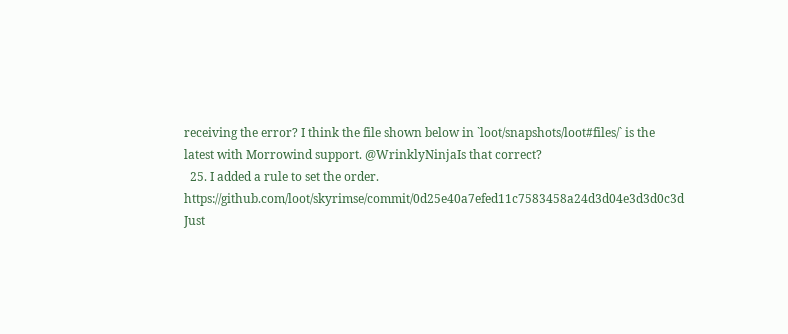receiving the error? I think the file shown below in `loot/snapshots/loot#files/` is the latest with Morrowind support. @WrinklyNinjaIs that correct?
  25. I added a rule to set the order. https://github.com/loot/skyrimse/commit/0d25e40a7efed11c7583458a24d3d04e3d3d0c3d Just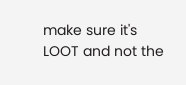make sure it's LOOT and not the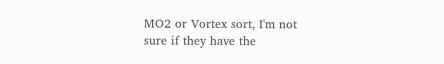MO2 or Vortex sort, I'm not sure if they have the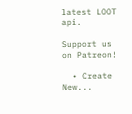latest LOOT api.

Support us on Patreon!

  • Create New...